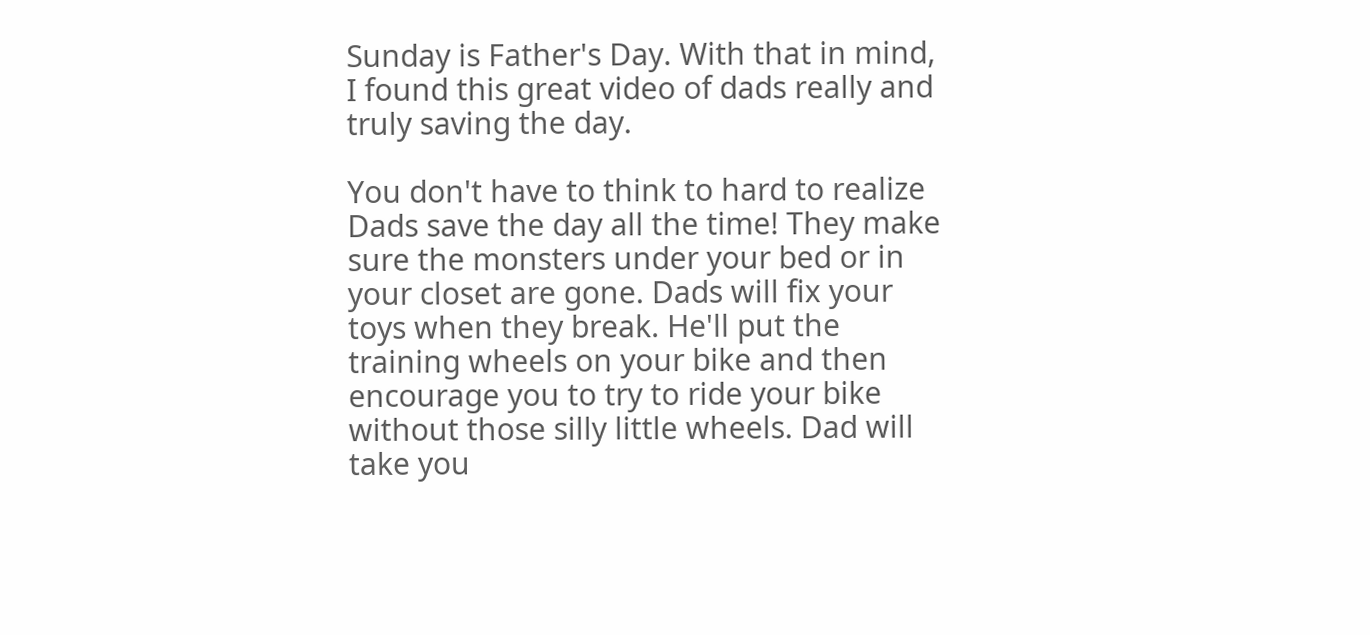Sunday is Father's Day. With that in mind, I found this great video of dads really and truly saving the day.

You don't have to think to hard to realize Dads save the day all the time! They make sure the monsters under your bed or in your closet are gone. Dads will fix your toys when they break. He'll put the training wheels on your bike and then encourage you to try to ride your bike without those silly little wheels. Dad will take you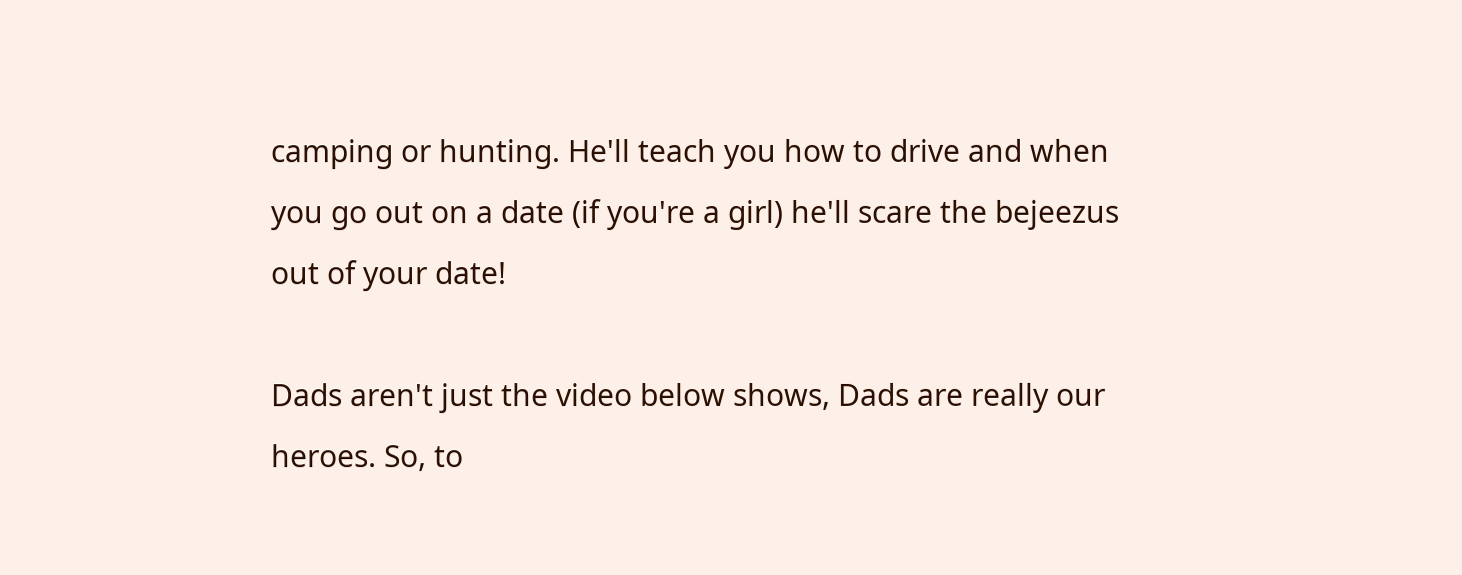camping or hunting. He'll teach you how to drive and when you go out on a date (if you're a girl) he'll scare the bejeezus out of your date!

Dads aren't just the video below shows, Dads are really our heroes. So, to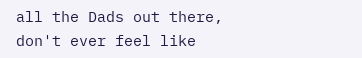all the Dads out there, don't ever feel like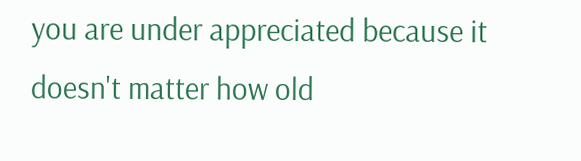you are under appreciated because it doesn't matter how old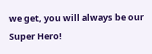we get, you will always be our Super Hero!